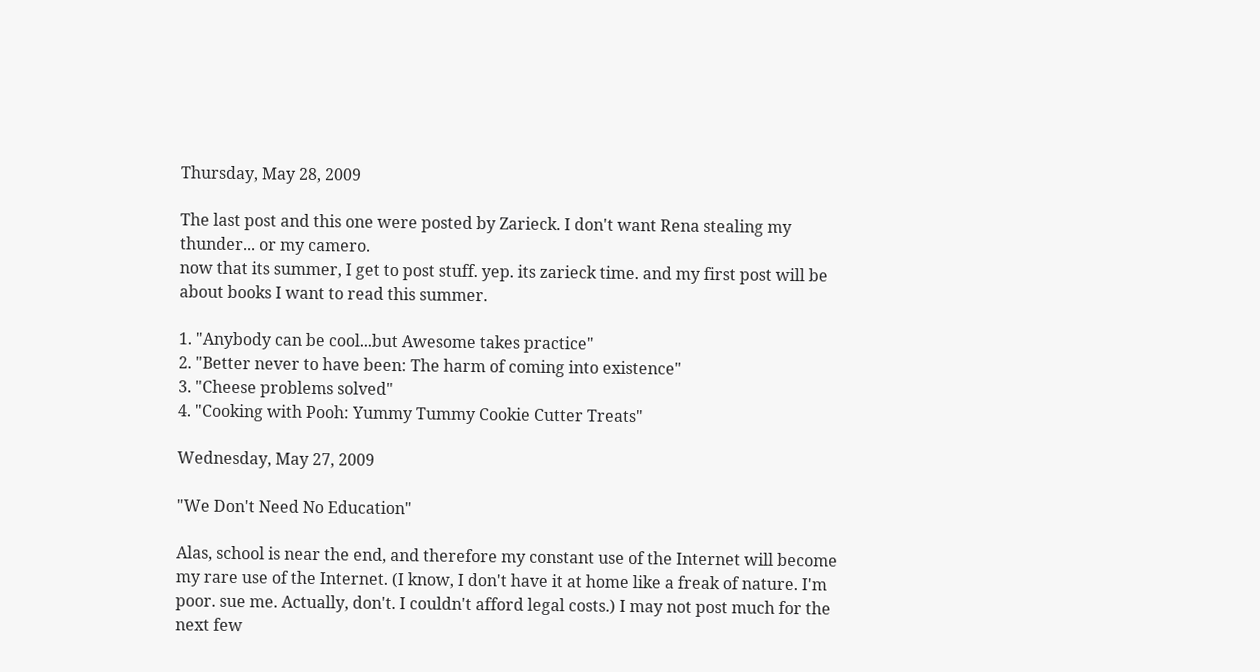Thursday, May 28, 2009

The last post and this one were posted by Zarieck. I don't want Rena stealing my thunder... or my camero.
now that its summer, I get to post stuff. yep. its zarieck time. and my first post will be about books I want to read this summer.

1. "Anybody can be cool...but Awesome takes practice"
2. "Better never to have been: The harm of coming into existence"
3. "Cheese problems solved"
4. "Cooking with Pooh: Yummy Tummy Cookie Cutter Treats"

Wednesday, May 27, 2009

"We Don't Need No Education"

Alas, school is near the end, and therefore my constant use of the Internet will become my rare use of the Internet. (I know, I don't have it at home like a freak of nature. I'm poor. sue me. Actually, don't. I couldn't afford legal costs.) I may not post much for the next few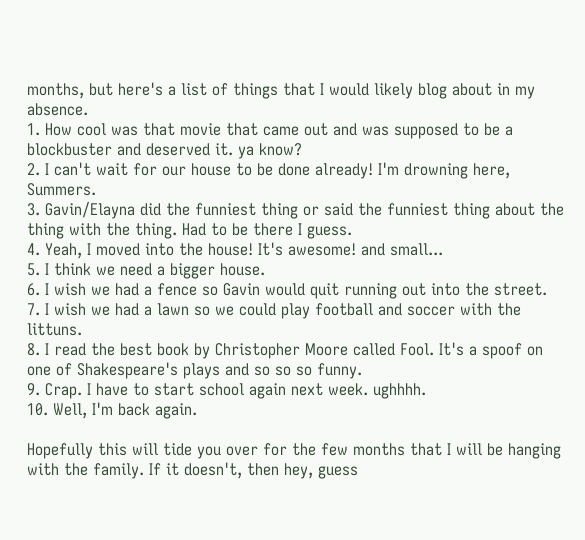months, but here's a list of things that I would likely blog about in my absence.
1. How cool was that movie that came out and was supposed to be a blockbuster and deserved it. ya know?
2. I can't wait for our house to be done already! I'm drowning here, Summers.
3. Gavin/Elayna did the funniest thing or said the funniest thing about the thing with the thing. Had to be there I guess.
4. Yeah, I moved into the house! It's awesome! and small...
5. I think we need a bigger house.
6. I wish we had a fence so Gavin would quit running out into the street.
7. I wish we had a lawn so we could play football and soccer with the littuns.
8. I read the best book by Christopher Moore called Fool. It's a spoof on one of Shakespeare's plays and so so so funny.
9. Crap. I have to start school again next week. ughhhh.
10. Well, I'm back again.

Hopefully this will tide you over for the few months that I will be hanging with the family. If it doesn't, then hey, guess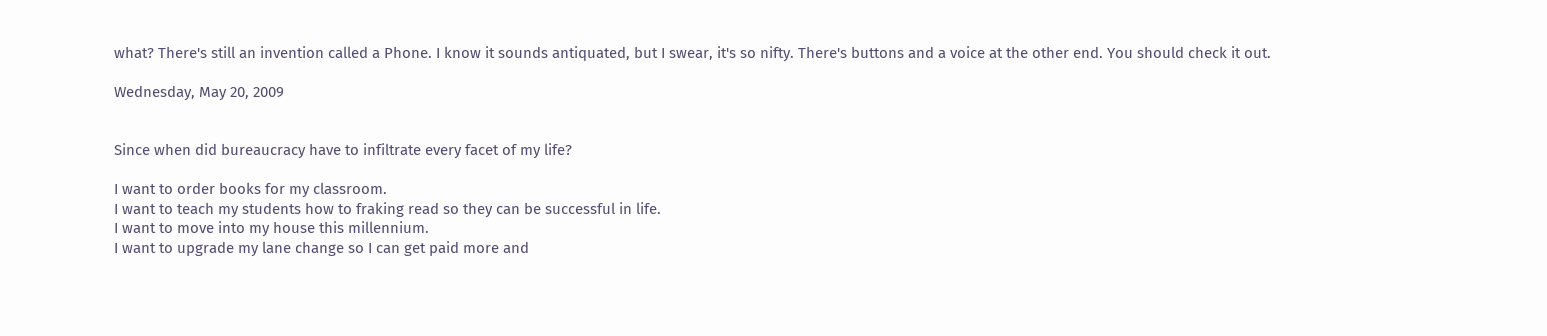what? There's still an invention called a Phone. I know it sounds antiquated, but I swear, it's so nifty. There's buttons and a voice at the other end. You should check it out.

Wednesday, May 20, 2009


Since when did bureaucracy have to infiltrate every facet of my life?

I want to order books for my classroom.
I want to teach my students how to fraking read so they can be successful in life.
I want to move into my house this millennium.
I want to upgrade my lane change so I can get paid more and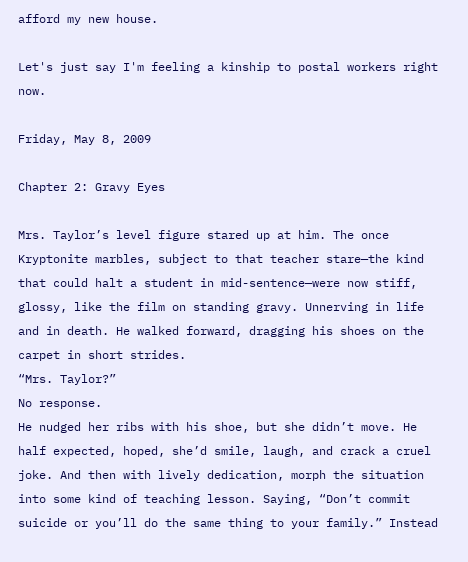afford my new house.

Let's just say I'm feeling a kinship to postal workers right now.

Friday, May 8, 2009

Chapter 2: Gravy Eyes

Mrs. Taylor’s level figure stared up at him. The once Kryptonite marbles, subject to that teacher stare—the kind that could halt a student in mid-sentence—were now stiff, glossy, like the film on standing gravy. Unnerving in life and in death. He walked forward, dragging his shoes on the carpet in short strides.
“Mrs. Taylor?”
No response.
He nudged her ribs with his shoe, but she didn’t move. He half expected, hoped, she’d smile, laugh, and crack a cruel joke. And then with lively dedication, morph the situation into some kind of teaching lesson. Saying, “Don’t commit suicide or you’ll do the same thing to your family.” Instead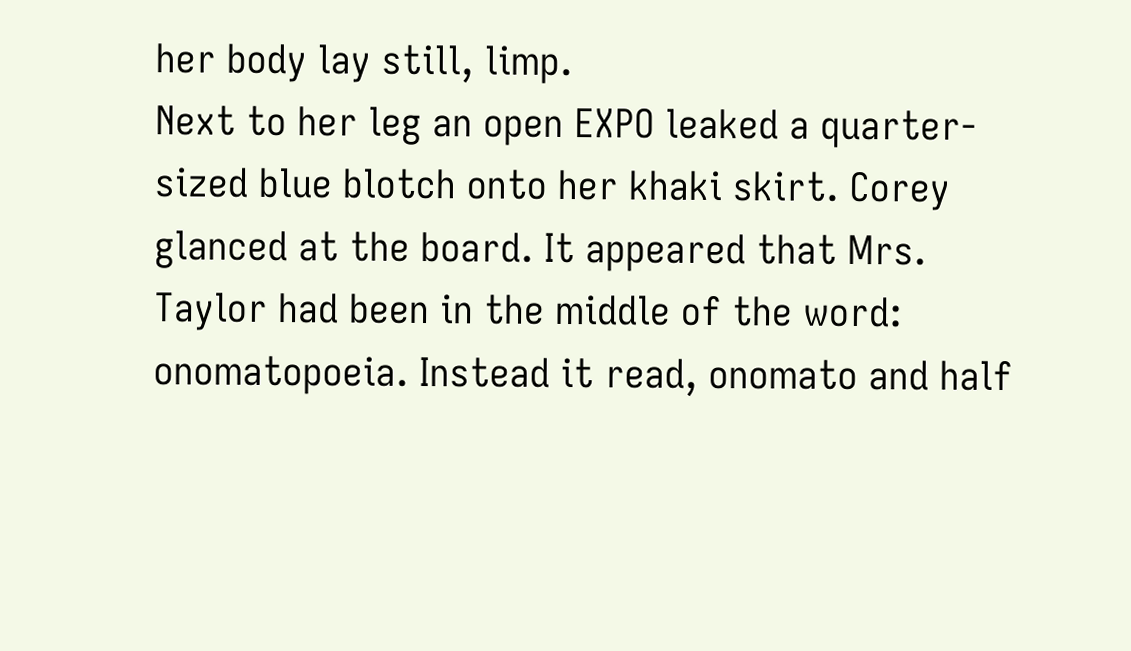her body lay still, limp.
Next to her leg an open EXPO leaked a quarter-sized blue blotch onto her khaki skirt. Corey glanced at the board. It appeared that Mrs. Taylor had been in the middle of the word: onomatopoeia. Instead it read, onomato and half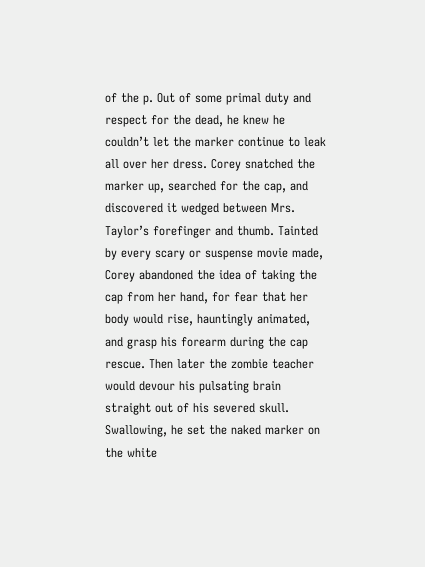of the p. Out of some primal duty and respect for the dead, he knew he couldn’t let the marker continue to leak all over her dress. Corey snatched the marker up, searched for the cap, and discovered it wedged between Mrs. Taylor’s forefinger and thumb. Tainted by every scary or suspense movie made, Corey abandoned the idea of taking the cap from her hand, for fear that her body would rise, hauntingly animated, and grasp his forearm during the cap rescue. Then later the zombie teacher would devour his pulsating brain straight out of his severed skull. Swallowing, he set the naked marker on the white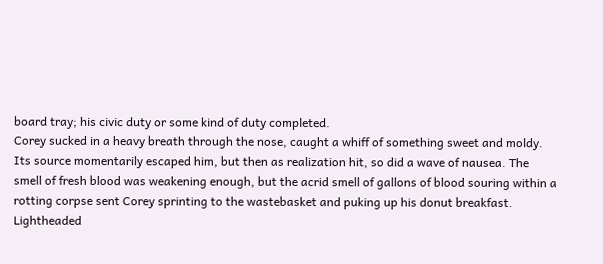board tray; his civic duty or some kind of duty completed.
Corey sucked in a heavy breath through the nose, caught a whiff of something sweet and moldy. Its source momentarily escaped him, but then as realization hit, so did a wave of nausea. The smell of fresh blood was weakening enough, but the acrid smell of gallons of blood souring within a rotting corpse sent Corey sprinting to the wastebasket and puking up his donut breakfast.
Lightheaded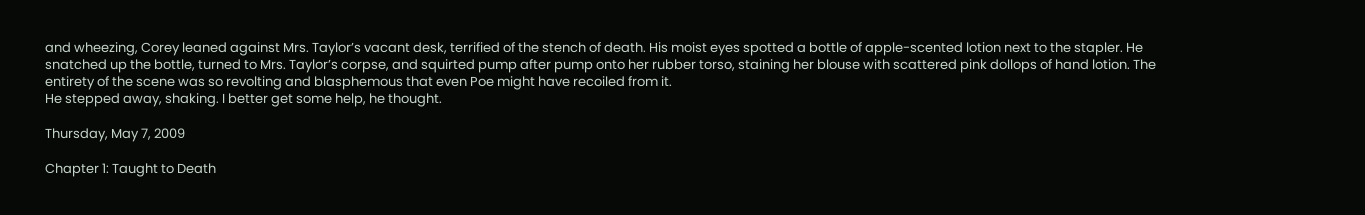and wheezing, Corey leaned against Mrs. Taylor’s vacant desk, terrified of the stench of death. His moist eyes spotted a bottle of apple-scented lotion next to the stapler. He snatched up the bottle, turned to Mrs. Taylor’s corpse, and squirted pump after pump onto her rubber torso, staining her blouse with scattered pink dollops of hand lotion. The entirety of the scene was so revolting and blasphemous that even Poe might have recoiled from it.
He stepped away, shaking. I better get some help, he thought.

Thursday, May 7, 2009

Chapter 1: Taught to Death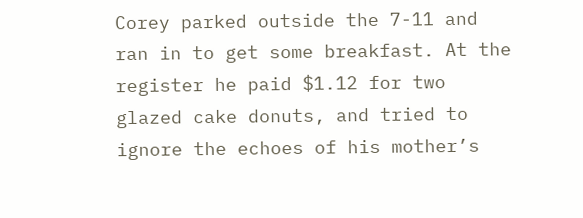Corey parked outside the 7-11 and ran in to get some breakfast. At the register he paid $1.12 for two glazed cake donuts, and tried to ignore the echoes of his mother’s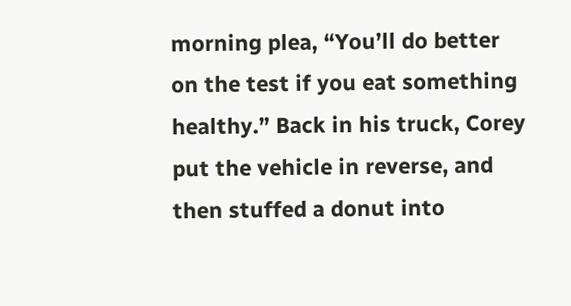morning plea, “You’ll do better on the test if you eat something healthy.” Back in his truck, Corey put the vehicle in reverse, and then stuffed a donut into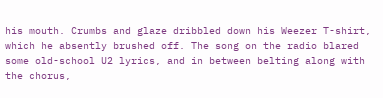his mouth. Crumbs and glaze dribbled down his Weezer T-shirt, which he absently brushed off. The song on the radio blared some old-school U2 lyrics, and in between belting along with the chorus,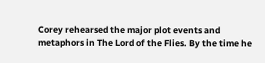Corey rehearsed the major plot events and metaphors in The Lord of the Flies. By the time he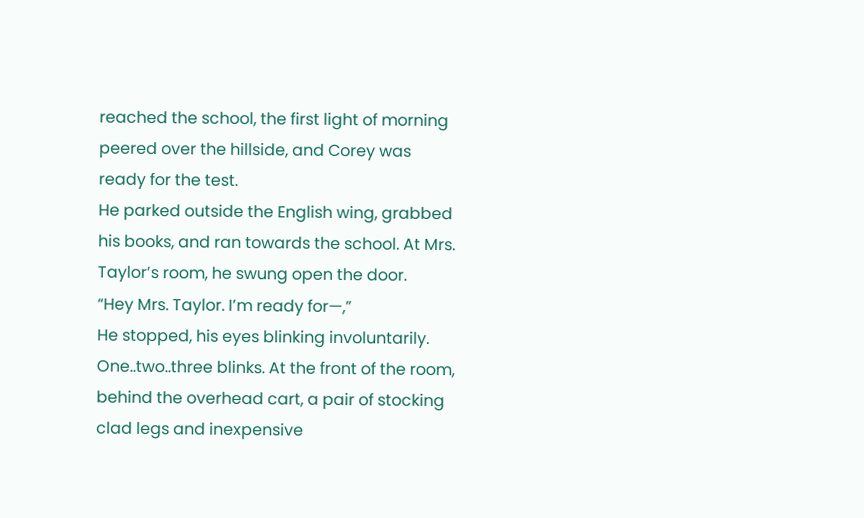reached the school, the first light of morning peered over the hillside, and Corey was ready for the test.
He parked outside the English wing, grabbed his books, and ran towards the school. At Mrs. Taylor’s room, he swung open the door.
“Hey Mrs. Taylor. I’m ready for—,”
He stopped, his eyes blinking involuntarily. One..two..three blinks. At the front of the room, behind the overhead cart, a pair of stocking clad legs and inexpensive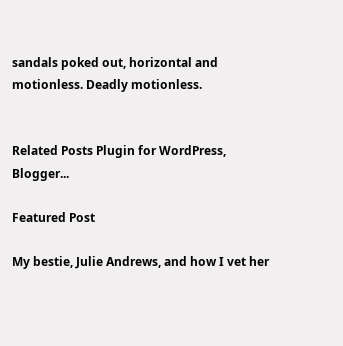sandals poked out, horizontal and motionless. Deadly motionless.


Related Posts Plugin for WordPress, Blogger...

Featured Post

My bestie, Julie Andrews, and how I vet her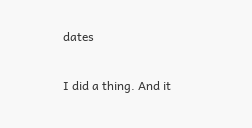dates

I did a thing. And it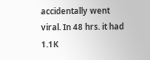accidentally went viral. In 48 hrs. it had 1.1K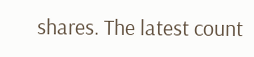shares. The latest count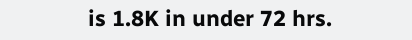is 1.8K in under 72 hrs.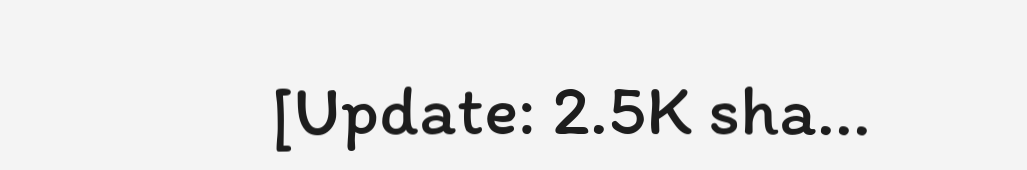[Update: 2.5K sha...